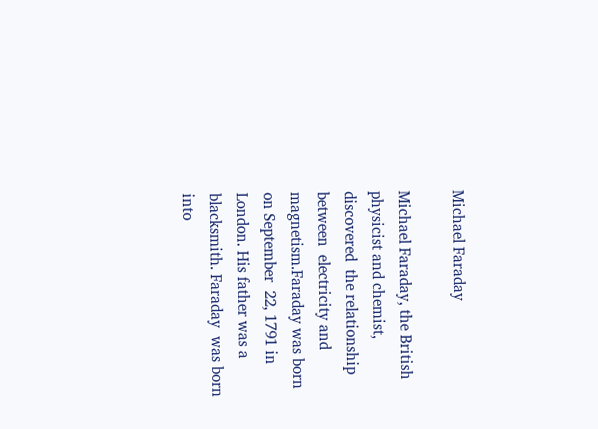Michael Faraday

Michael Faraday, the British physicist and chemist, discovered  the relationship between  electricity and magnetism.Faraday was born on September  22, 1791 in  London. His father was a blacksmith. Faraday  was born into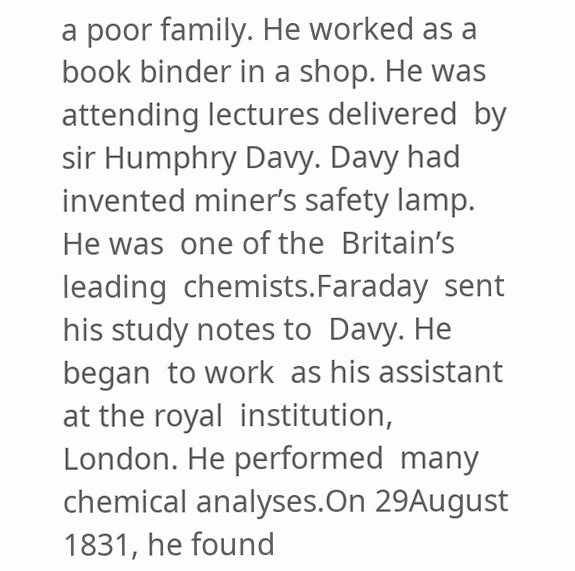a poor family. He worked as a book binder in a shop. He was attending lectures delivered  by sir Humphry Davy. Davy had invented miner’s safety lamp. He was  one of the  Britain’s leading  chemists.Faraday  sent his study notes to  Davy. He began  to work  as his assistant  at the royal  institution, London. He performed  many chemical analyses.On 29August  1831, he found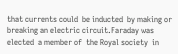that currents could  be inducted  by making or breaking an electric circuit.Faraday was elected  a member of  the Royal society  in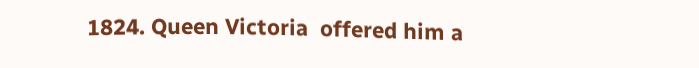1824. Queen Victoria  offered him a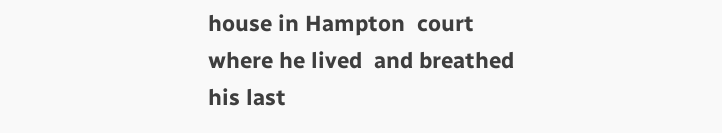house in Hampton  court  where he lived  and breathed  his last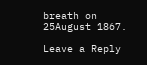breath on 25August 1867.

Leave a Reply